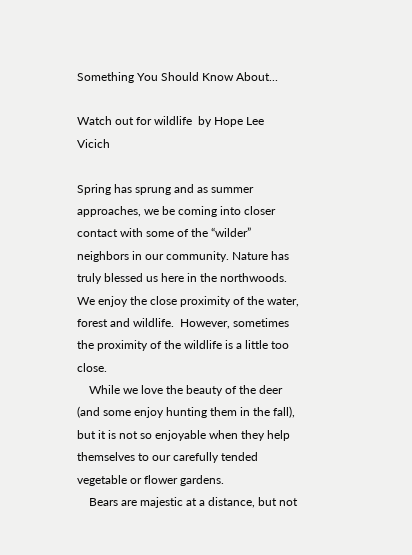Something You Should Know About...

Watch out for wildlife  by Hope Lee Vicich

Spring has sprung and as summer approaches, we be coming into closer contact with some of the “wilder” neighbors in our community. Nature has truly blessed us here in the northwoods.   We enjoy the close proximity of the water, forest and wildlife.  However, sometimes the proximity of the wildlife is a little too close.
    While we love the beauty of the deer (and some enjoy hunting them in the fall), but it is not so enjoyable when they help themselves to our carefully tended vegetable or flower gardens.
    Bears are majestic at a distance, but not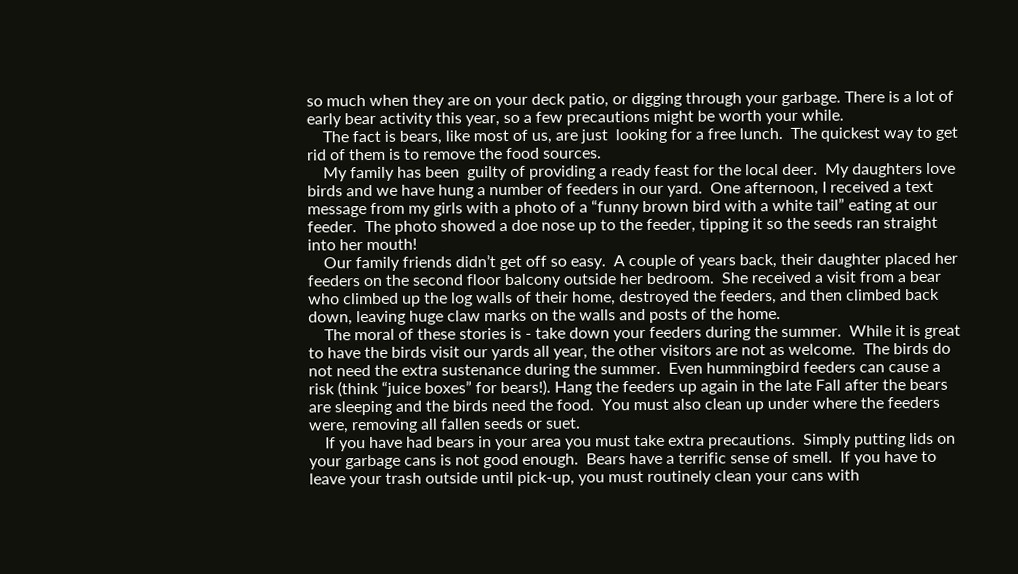so much when they are on your deck patio, or digging through your garbage. There is a lot of early bear activity this year, so a few precautions might be worth your while.
    The fact is bears, like most of us, are just  looking for a free lunch.  The quickest way to get rid of them is to remove the food sources.
    My family has been  guilty of providing a ready feast for the local deer.  My daughters love birds and we have hung a number of feeders in our yard.  One afternoon, I received a text message from my girls with a photo of a “funny brown bird with a white tail” eating at our feeder.  The photo showed a doe nose up to the feeder, tipping it so the seeds ran straight into her mouth!
    Our family friends didn’t get off so easy.  A couple of years back, their daughter placed her feeders on the second floor balcony outside her bedroom.  She received a visit from a bear who climbed up the log walls of their home, destroyed the feeders, and then climbed back down, leaving huge claw marks on the walls and posts of the home.
    The moral of these stories is - take down your feeders during the summer.  While it is great to have the birds visit our yards all year, the other visitors are not as welcome.  The birds do not need the extra sustenance during the summer.  Even hummingbird feeders can cause a risk (think “juice boxes” for bears!). Hang the feeders up again in the late Fall after the bears are sleeping and the birds need the food.  You must also clean up under where the feeders were, removing all fallen seeds or suet.
    If you have had bears in your area you must take extra precautions.  Simply putting lids on your garbage cans is not good enough.  Bears have a terrific sense of smell.  If you have to leave your trash outside until pick-up, you must routinely clean your cans with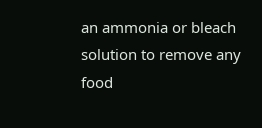an ammonia or bleach solution to remove any food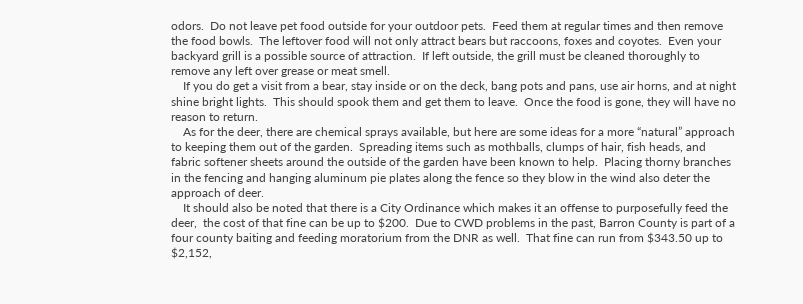odors.  Do not leave pet food outside for your outdoor pets.  Feed them at regular times and then remove the food bowls.  The leftover food will not only attract bears but raccoons, foxes and coyotes.  Even your backyard grill is a possible source of attraction.  If left outside, the grill must be cleaned thoroughly to remove any left over grease or meat smell.
    If you do get a visit from a bear, stay inside or on the deck, bang pots and pans, use air horns, and at night shine bright lights.  This should spook them and get them to leave.  Once the food is gone, they will have no reason to return.
    As for the deer, there are chemical sprays available, but here are some ideas for a more “natural” approach to keeping them out of the garden.  Spreading items such as mothballs, clumps of hair, fish heads, and fabric softener sheets around the outside of the garden have been known to help.  Placing thorny branches in the fencing and hanging aluminum pie plates along the fence so they blow in the wind also deter the approach of deer.
    It should also be noted that there is a City Ordinance which makes it an offense to purposefully feed the deer,  the cost of that fine can be up to $200.  Due to CWD problems in the past, Barron County is part of a four county baiting and feeding moratorium from the DNR as well.  That fine can run from $343.50 up to $2,152,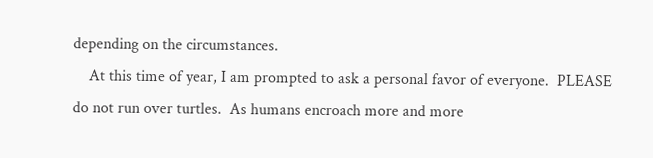depending on the circumstances.
    At this time of year, I am prompted to ask a personal favor of everyone.  PLEASE do not run over turtles.  As humans encroach more and more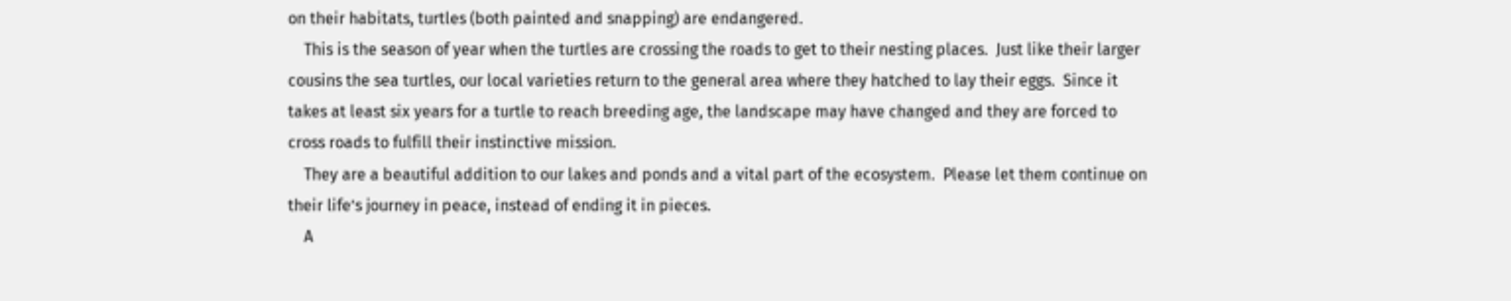on their habitats, turtles (both painted and snapping) are endangered.
    This is the season of year when the turtles are crossing the roads to get to their nesting places.  Just like their larger cousins the sea turtles, our local varieties return to the general area where they hatched to lay their eggs.  Since it takes at least six years for a turtle to reach breeding age, the landscape may have changed and they are forced to cross roads to fulfill their instinctive mission.
    They are a beautiful addition to our lakes and ponds and a vital part of the ecosystem.  Please let them continue on their life’s journey in peace, instead of ending it in pieces.
    A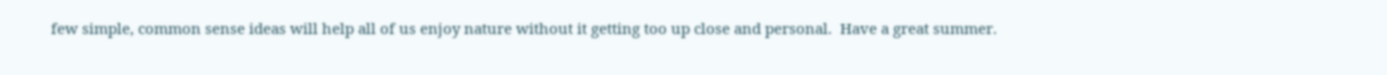few simple, common sense ideas will help all of us enjoy nature without it getting too up close and personal.  Have a great summer.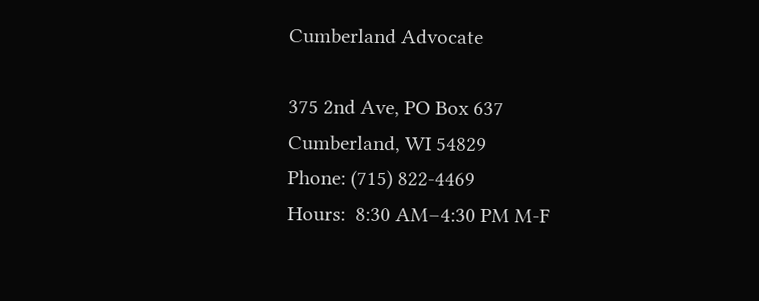Cumberland Advocate

375 2nd Ave, PO Box 637
Cumberland, WI 54829
Phone: (715) 822-4469
Hours:  8:30 AM–4:30 PM M-F